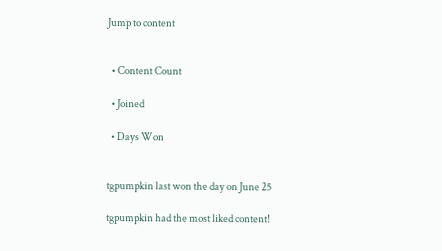Jump to content


  • Content Count

  • Joined

  • Days Won


tgpumpkin last won the day on June 25

tgpumpkin had the most liked content!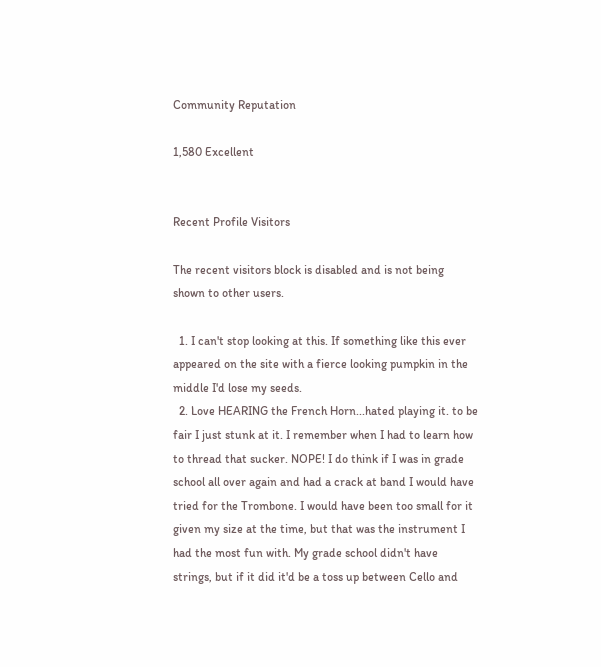Community Reputation

1,580 Excellent


Recent Profile Visitors

The recent visitors block is disabled and is not being shown to other users.

  1. I can't stop looking at this. If something like this ever appeared on the site with a fierce looking pumpkin in the middle I'd lose my seeds.
  2. Love HEARING the French Horn...hated playing it. to be fair I just stunk at it. I remember when I had to learn how to thread that sucker. NOPE! I do think if I was in grade school all over again and had a crack at band I would have tried for the Trombone. I would have been too small for it given my size at the time, but that was the instrument I had the most fun with. My grade school didn't have strings, but if it did it'd be a toss up between Cello and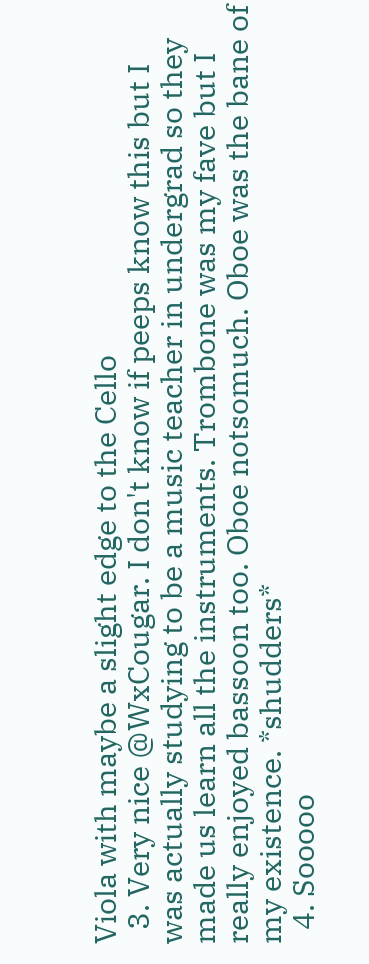Viola with maybe a slight edge to the Cello
  3. Very nice @WxCougar. I don't know if peeps know this but I was actually studying to be a music teacher in undergrad so they made us learn all the instruments. Trombone was my fave but I really enjoyed bassoon too. Oboe notsomuch. Oboe was the bane of my existence. *shudders*
  4. Sooooo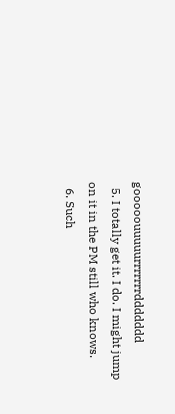gooooouuuuurrrrrrrddddddd
  5. I totally get it. I do. I might jump on it in the PM still who knows.
  6. Such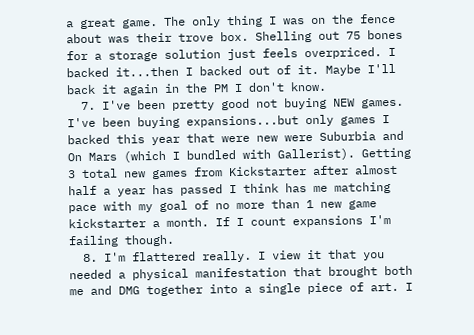a great game. The only thing I was on the fence about was their trove box. Shelling out 75 bones for a storage solution just feels overpriced. I backed it...then I backed out of it. Maybe I'll back it again in the PM I don't know.
  7. I've been pretty good not buying NEW games. I've been buying expansions...but only games I backed this year that were new were Suburbia and On Mars (which I bundled with Gallerist). Getting 3 total new games from Kickstarter after almost half a year has passed I think has me matching pace with my goal of no more than 1 new game kickstarter a month. If I count expansions I'm failing though.
  8. I'm flattered really. I view it that you needed a physical manifestation that brought both me and DMG together into a single piece of art. I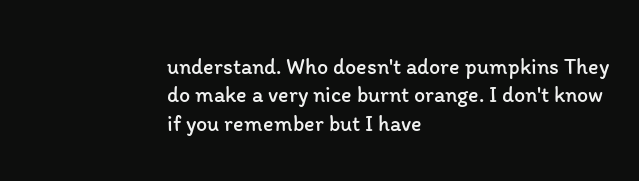understand. Who doesn't adore pumpkins They do make a very nice burnt orange. I don't know if you remember but I have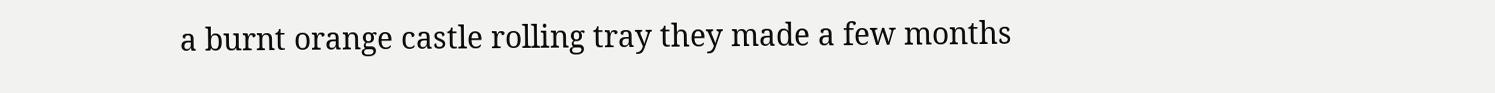a burnt orange castle rolling tray they made a few months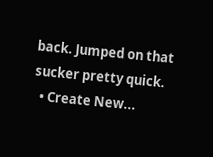back. Jumped on that sucker pretty quick.
  • Create New...